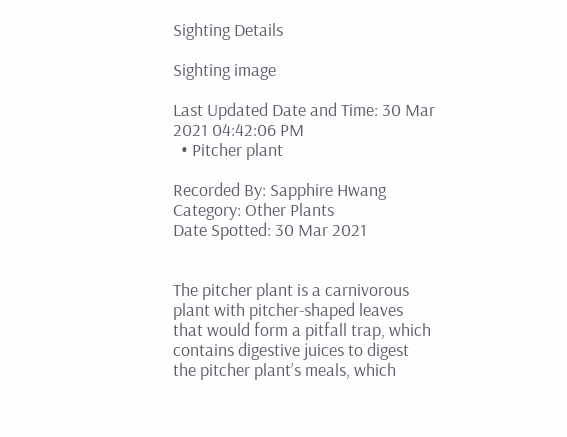Sighting Details

Sighting image

Last Updated Date and Time: 30 Mar 2021 04:42:06 PM
  • Pitcher plant

Recorded By: Sapphire Hwang
Category: Other Plants
Date Spotted: 30 Mar 2021


The pitcher plant is a carnivorous plant with pitcher-shaped leaves that would form a pitfall trap, which contains digestive juices to digest the pitcher plant’s meals, which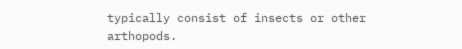typically consist of insects or other arthopods.